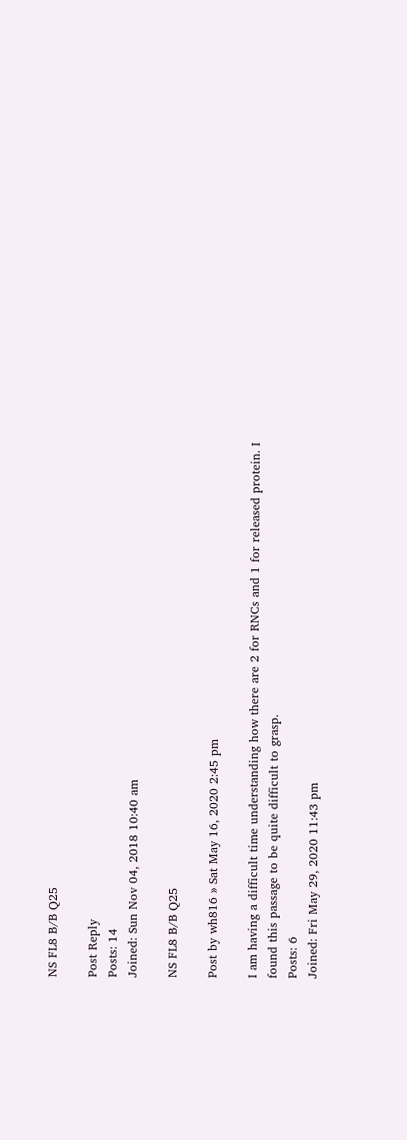NS FL8 B/B Q25

Post Reply
Posts: 14
Joined: Sun Nov 04, 2018 10:40 am

NS FL8 B/B Q25

Post by wh816 » Sat May 16, 2020 2:45 pm

I am having a difficult time understanding how there are 2 for RNCs and 1 for released protein. I found this passage to be quite difficult to grasp.
Posts: 6
Joined: Fri May 29, 2020 11:43 pm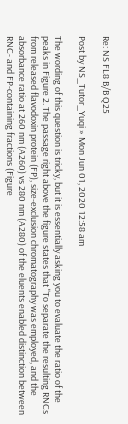Re: NS FL8 B/B Q25

Post by NS_Tutor_Yuqi » Mon Jun 01, 2020 12:58 am

The wording of this question is tricky, but it is essentially asking you to evaluate the ratio of the peaks in Figure 2. The passage right above the figure states that "To separate the resulting RNCs from released flavodoxin protein (FP), size-exclusion chromatography was employed, and the absorbance ratio at 260 nm (A260) vs 280 nm (A280) of the eluents enabled distinction between RNC- and FP-containing fractions (Figure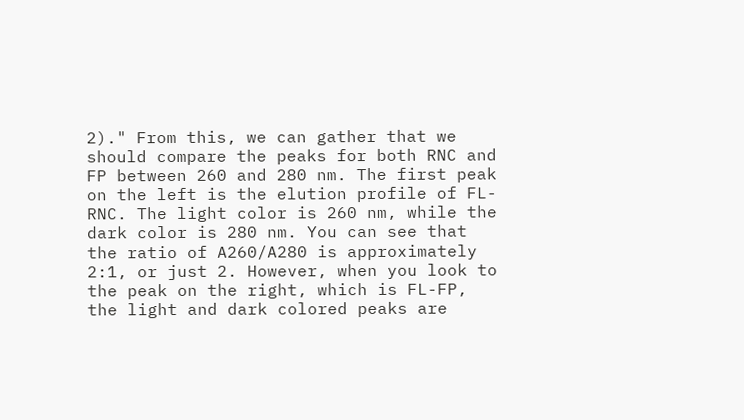2)." From this, we can gather that we should compare the peaks for both RNC and FP between 260 and 280 nm. The first peak on the left is the elution profile of FL-RNC. The light color is 260 nm, while the dark color is 280 nm. You can see that the ratio of A260/A280 is approximately 2:1, or just 2. However, when you look to the peak on the right, which is FL-FP, the light and dark colored peaks are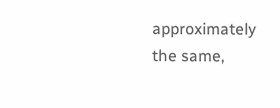approximately the same,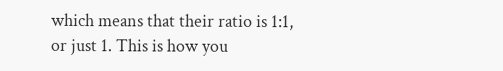which means that their ratio is 1:1, or just 1. This is how you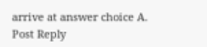arrive at answer choice A.
Post Reply